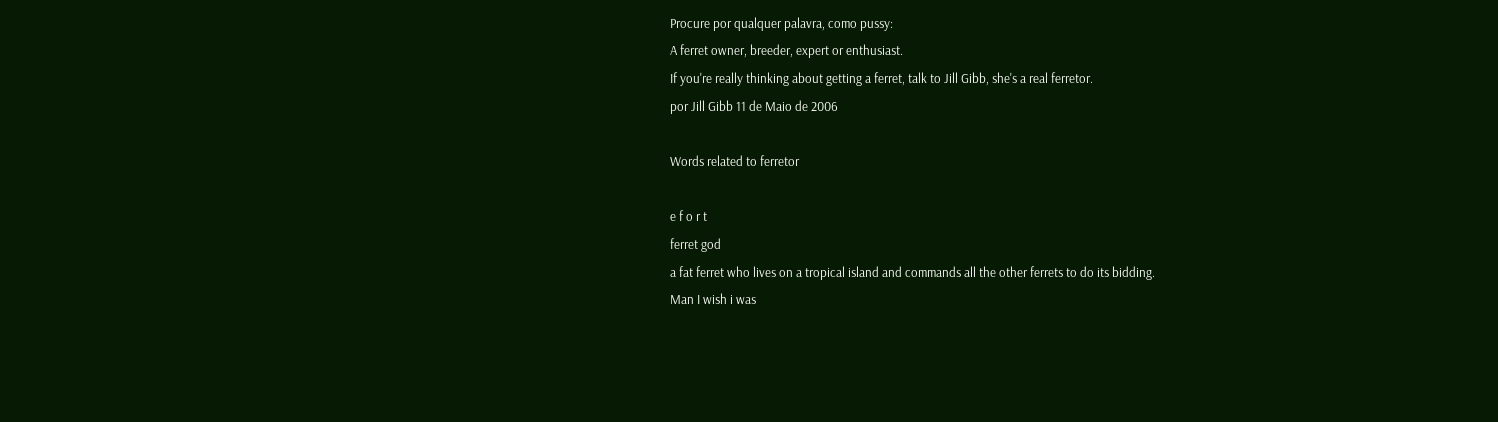Procure por qualquer palavra, como pussy:
A ferret owner, breeder, expert or enthusiast.
If you're really thinking about getting a ferret, talk to Jill Gibb, she's a real ferretor.
por Jill Gibb 11 de Maio de 2006

Words related to ferretor

e f o r t
ferret god
a fat ferret who lives on a tropical island and commands all the other ferrets to do its bidding.
Man I wish i was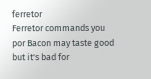ferretor
Ferretor commands you
por Bacon may taste good but it's bad for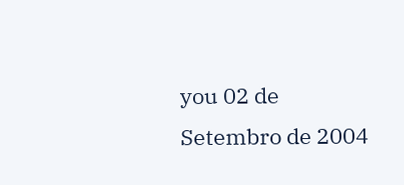you 02 de Setembro de 2004